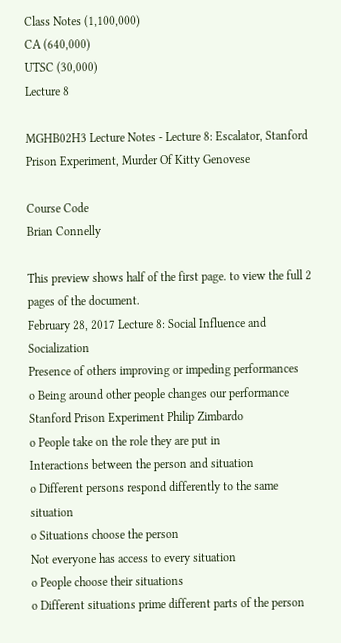Class Notes (1,100,000)
CA (640,000)
UTSC (30,000)
Lecture 8

MGHB02H3 Lecture Notes - Lecture 8: Escalator, Stanford Prison Experiment, Murder Of Kitty Genovese

Course Code
Brian Connelly

This preview shows half of the first page. to view the full 2 pages of the document.
February 28, 2017 Lecture 8: Social Influence and Socialization
Presence of others improving or impeding performances
o Being around other people changes our performance
Stanford Prison Experiment Philip Zimbardo
o People take on the role they are put in
Interactions between the person and situation
o Different persons respond differently to the same situation
o Situations choose the person
Not everyone has access to every situation
o People choose their situations
o Different situations prime different parts of the person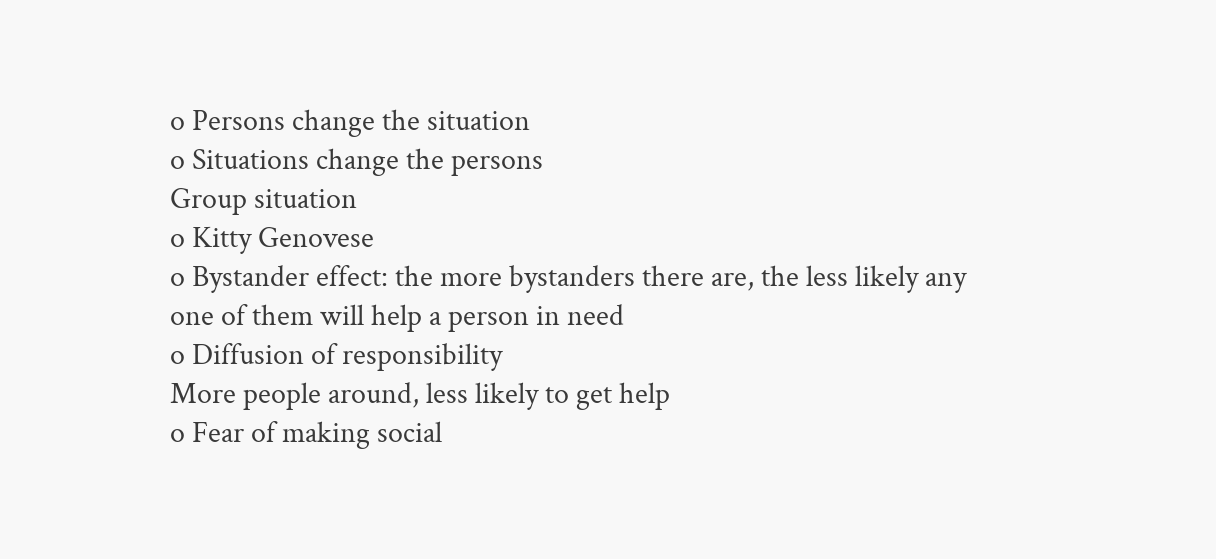o Persons change the situation
o Situations change the persons
Group situation
o Kitty Genovese
o Bystander effect: the more bystanders there are, the less likely any
one of them will help a person in need
o Diffusion of responsibility
More people around, less likely to get help
o Fear of making social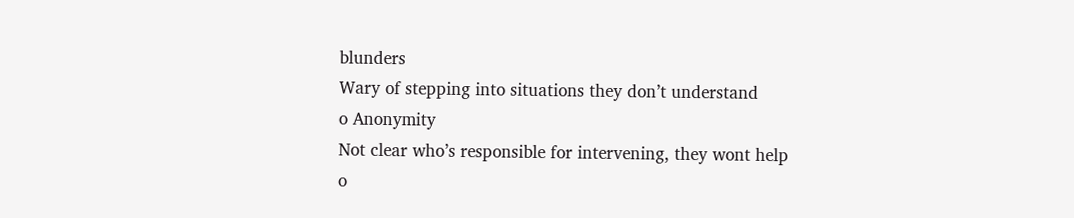blunders
Wary of stepping into situations they don’t understand
o Anonymity
Not clear who’s responsible for intervening, they wont help
o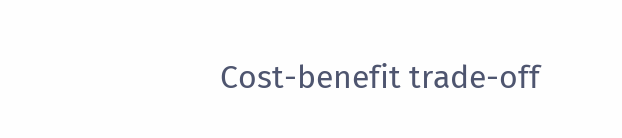Cost-benefit trade-off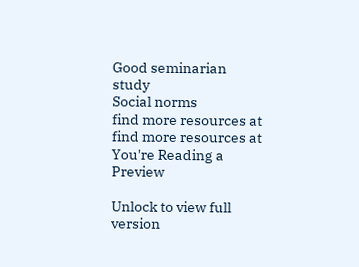Good seminarian study
Social norms
find more resources at
find more resources at
You're Reading a Preview

Unlock to view full version